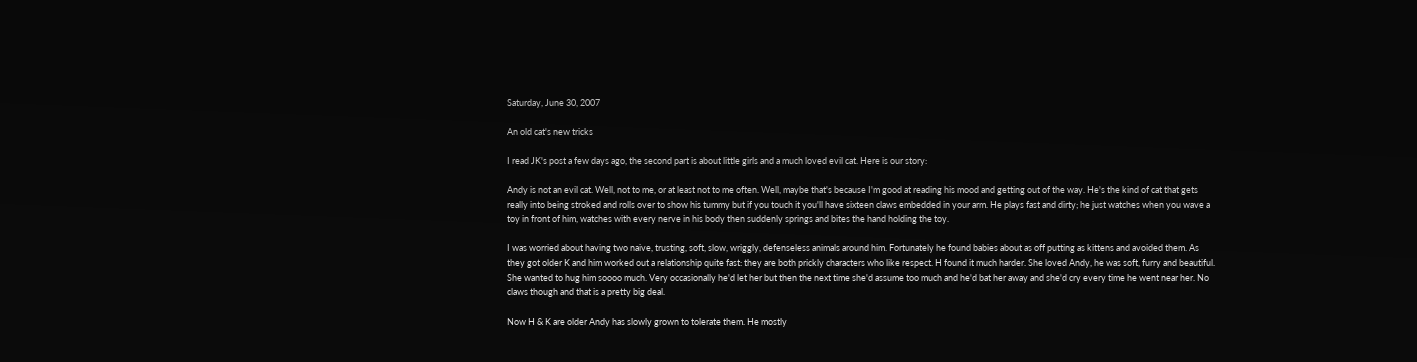Saturday, June 30, 2007

An old cat's new tricks

I read JK's post a few days ago, the second part is about little girls and a much loved evil cat. Here is our story:

Andy is not an evil cat. Well, not to me, or at least not to me often. Well, maybe that's because I'm good at reading his mood and getting out of the way. He's the kind of cat that gets really into being stroked and rolls over to show his tummy but if you touch it you'll have sixteen claws embedded in your arm. He plays fast and dirty; he just watches when you wave a toy in front of him, watches with every nerve in his body then suddenly springs and bites the hand holding the toy.

I was worried about having two naive, trusting, soft, slow, wriggly, defenseless animals around him. Fortunately he found babies about as off putting as kittens and avoided them. As they got older K and him worked out a relationship quite fast: they are both prickly characters who like respect. H found it much harder. She loved Andy, he was soft, furry and beautiful. She wanted to hug him soooo much. Very occasionally he'd let her but then the next time she'd assume too much and he'd bat her away and she'd cry every time he went near her. No claws though and that is a pretty big deal.

Now H & K are older Andy has slowly grown to tolerate them. He mostly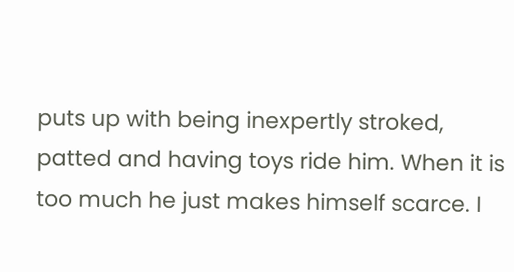puts up with being inexpertly stroked, patted and having toys ride him. When it is too much he just makes himself scarce. I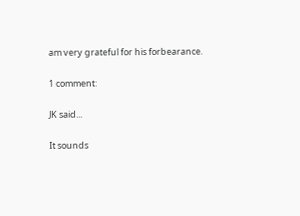am very grateful for his forbearance.

1 comment:

JK said...

It sounds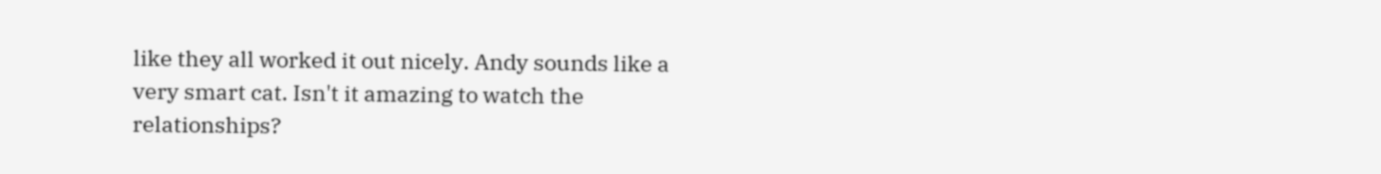like they all worked it out nicely. Andy sounds like a very smart cat. Isn't it amazing to watch the relationships?